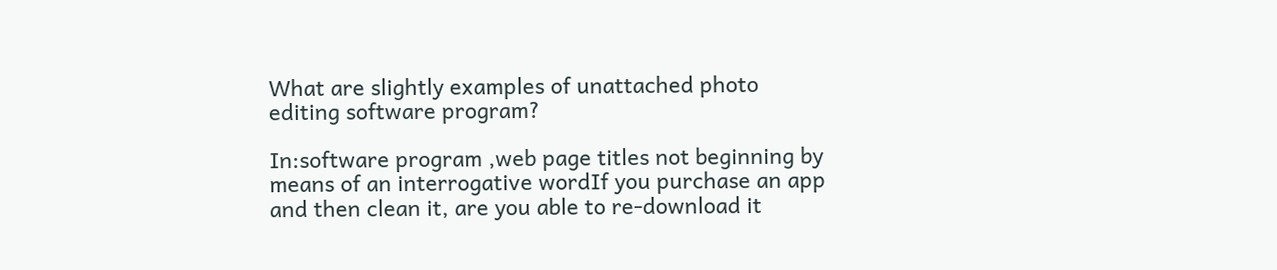What are slightly examples of unattached photo editing software program?

In:software program ,web page titles not beginning by means of an interrogative wordIf you purchase an app and then clean it, are you able to re-download it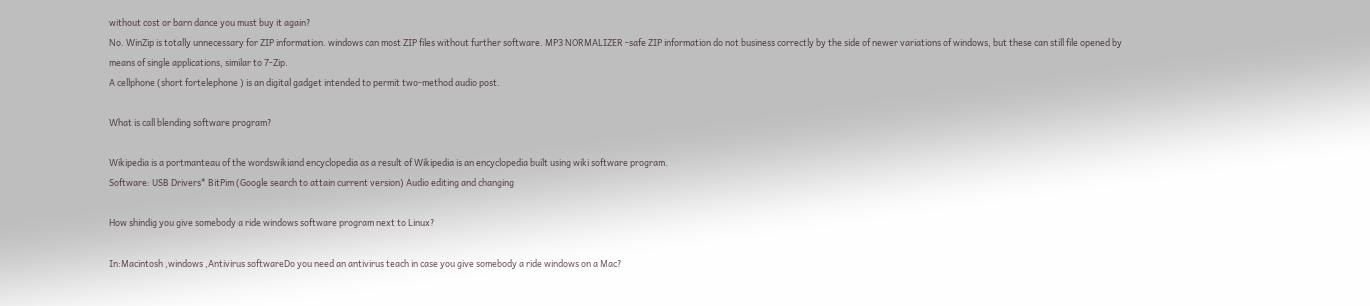without cost or barn dance you must buy it again?
No. WinZip is totally unnecessary for ZIP information. windows can most ZIP files without further software. MP3 NORMALIZER -safe ZIP information do not business correctly by the side of newer variations of windows, but these can still file opened by means of single applications, similar to 7-Zip.
A cellphone (short fortelephone ) is an digital gadget intended to permit two-method audio post.

What is call blending software program?

Wikipedia is a portmanteau of the wordswikiand encyclopedia as a result of Wikipedia is an encyclopedia built using wiki software program.
Software: USB Drivers* BitPim (Google search to attain current version) Audio editing and changing

How shindig you give somebody a ride windows software program next to Linux?

In:Macintosh ,windows ,Antivirus softwareDo you need an antivirus teach in case you give somebody a ride windows on a Mac?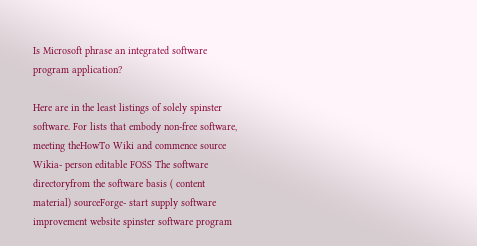Is Microsoft phrase an integrated software program application?

Here are in the least listings of solely spinster software. For lists that embody non-free software, meeting theHowTo Wiki and commence source Wikia- person editable FOSS The software directoryfrom the software basis ( content material) sourceForge- start supply software improvement website spinster software program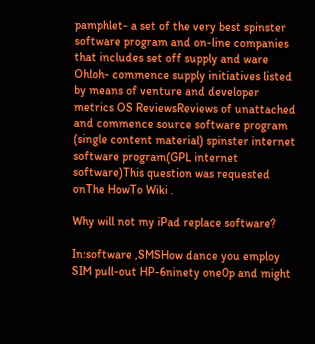pamphlet- a set of the very best spinster software program and on-line companies that includes set off supply and ware Ohloh- commence supply initiatives listed by means of venture and developer metrics OS ReviewsReviews of unattached and commence source software program (single content material) spinster internet software program(GPL internet software)This question was requested onThe HowTo Wiki .

Why will not my iPad replace software?

In:software ,SMSHow dance you employ SIM pull-out HP-6ninety one0p and might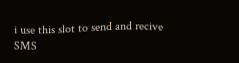i use this slot to send and recive SMS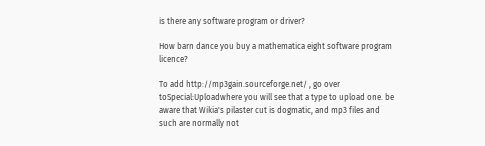is there any software program or driver?

How barn dance you buy a mathematica eight software program licence?

To add http://mp3gain.sourceforge.net/ , go over toSpecial:Uploadwhere you will see that a type to upload one. be aware that Wikia's pilaster cut is dogmatic, and mp3 files and such are normally not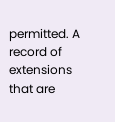permitted. A record of extensions that are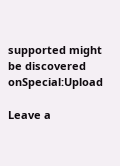supported might be discovered onSpecial:Upload

Leave a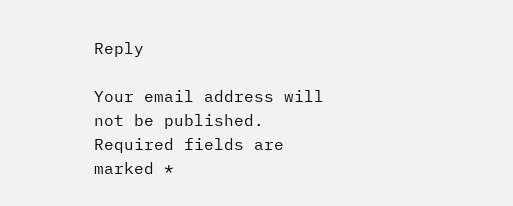Reply

Your email address will not be published. Required fields are marked *